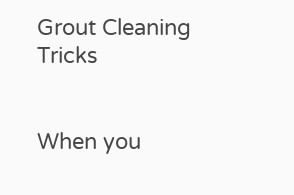Grout Cleaning Tricks


When you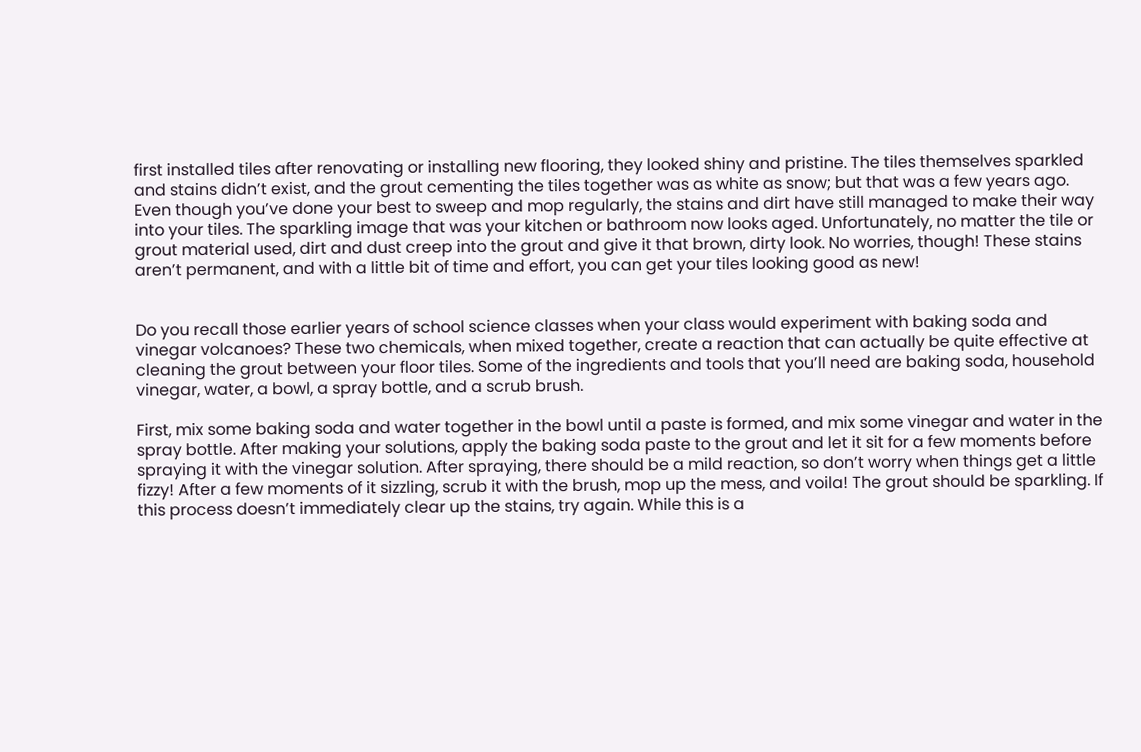first installed tiles after renovating or installing new flooring, they looked shiny and pristine. The tiles themselves sparkled and stains didn’t exist, and the grout cementing the tiles together was as white as snow; but that was a few years ago. Even though you’ve done your best to sweep and mop regularly, the stains and dirt have still managed to make their way into your tiles. The sparkling image that was your kitchen or bathroom now looks aged. Unfortunately, no matter the tile or grout material used, dirt and dust creep into the grout and give it that brown, dirty look. No worries, though! These stains aren’t permanent, and with a little bit of time and effort, you can get your tiles looking good as new!


Do you recall those earlier years of school science classes when your class would experiment with baking soda and vinegar volcanoes? These two chemicals, when mixed together, create a reaction that can actually be quite effective at cleaning the grout between your floor tiles. Some of the ingredients and tools that you’ll need are baking soda, household vinegar, water, a bowl, a spray bottle, and a scrub brush.

First, mix some baking soda and water together in the bowl until a paste is formed, and mix some vinegar and water in the spray bottle. After making your solutions, apply the baking soda paste to the grout and let it sit for a few moments before spraying it with the vinegar solution. After spraying, there should be a mild reaction, so don’t worry when things get a little fizzy! After a few moments of it sizzling, scrub it with the brush, mop up the mess, and voila! The grout should be sparkling. If this process doesn’t immediately clear up the stains, try again. While this is a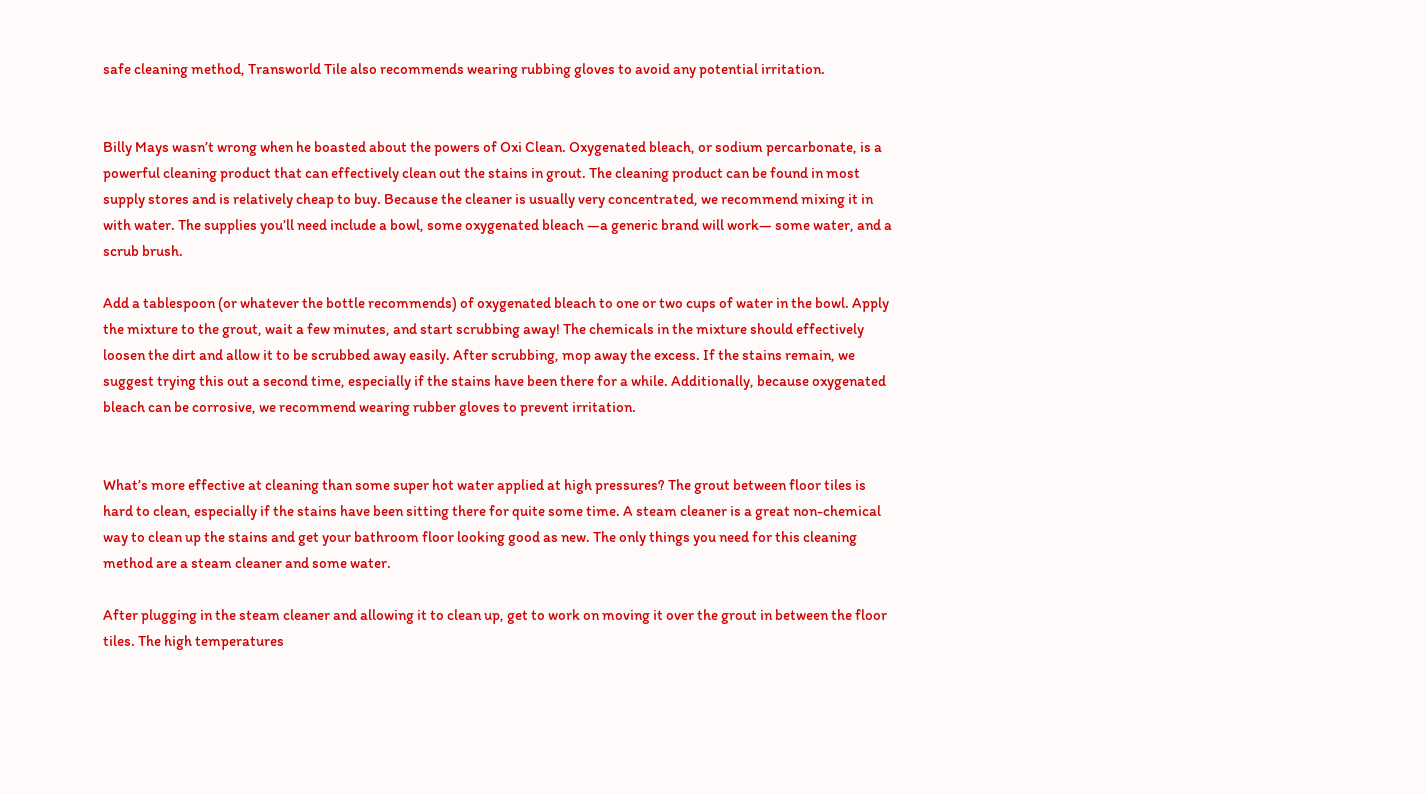safe cleaning method, Transworld Tile also recommends wearing rubbing gloves to avoid any potential irritation.


Billy Mays wasn’t wrong when he boasted about the powers of Oxi Clean. Oxygenated bleach, or sodium percarbonate, is a powerful cleaning product that can effectively clean out the stains in grout. The cleaning product can be found in most supply stores and is relatively cheap to buy. Because the cleaner is usually very concentrated, we recommend mixing it in with water. The supplies you’ll need include a bowl, some oxygenated bleach —a generic brand will work— some water, and a scrub brush.

Add a tablespoon (or whatever the bottle recommends) of oxygenated bleach to one or two cups of water in the bowl. Apply the mixture to the grout, wait a few minutes, and start scrubbing away! The chemicals in the mixture should effectively loosen the dirt and allow it to be scrubbed away easily. After scrubbing, mop away the excess. If the stains remain, we suggest trying this out a second time, especially if the stains have been there for a while. Additionally, because oxygenated bleach can be corrosive, we recommend wearing rubber gloves to prevent irritation.


What’s more effective at cleaning than some super hot water applied at high pressures? The grout between floor tiles is hard to clean, especially if the stains have been sitting there for quite some time. A steam cleaner is a great non-chemical way to clean up the stains and get your bathroom floor looking good as new. The only things you need for this cleaning method are a steam cleaner and some water.

After plugging in the steam cleaner and allowing it to clean up, get to work on moving it over the grout in between the floor tiles. The high temperatures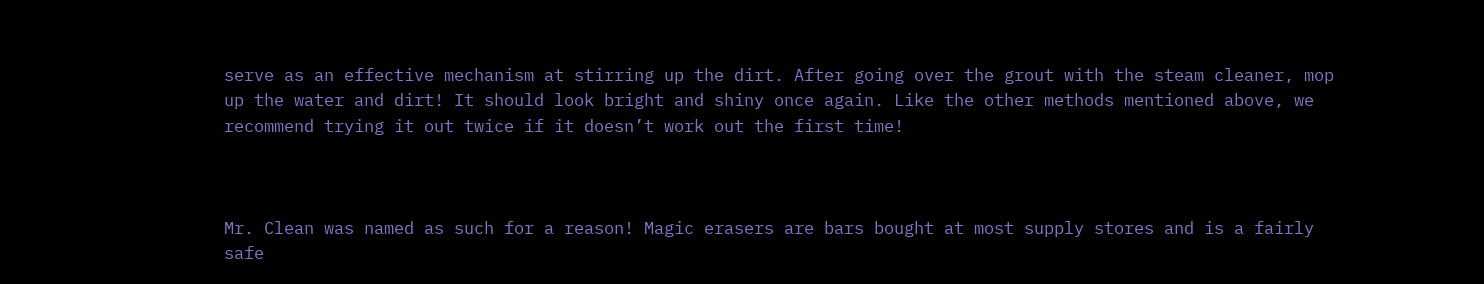serve as an effective mechanism at stirring up the dirt. After going over the grout with the steam cleaner, mop up the water and dirt! It should look bright and shiny once again. Like the other methods mentioned above, we recommend trying it out twice if it doesn’t work out the first time!



Mr. Clean was named as such for a reason! Magic erasers are bars bought at most supply stores and is a fairly safe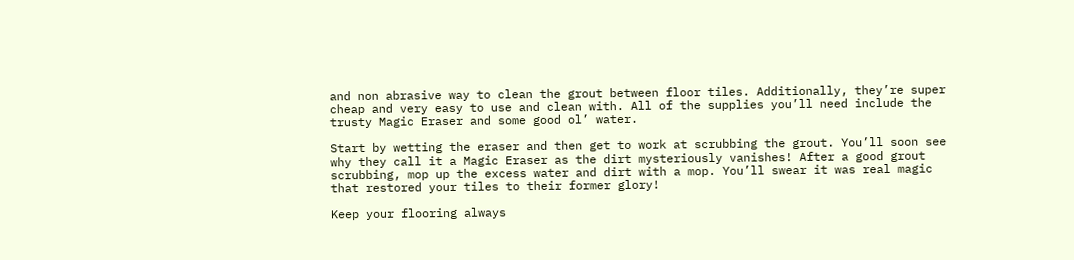and non abrasive way to clean the grout between floor tiles. Additionally, they’re super cheap and very easy to use and clean with. All of the supplies you’ll need include the trusty Magic Eraser and some good ol’ water.

Start by wetting the eraser and then get to work at scrubbing the grout. You’ll soon see why they call it a Magic Eraser as the dirt mysteriously vanishes! After a good grout scrubbing, mop up the excess water and dirt with a mop. You’ll swear it was real magic that restored your tiles to their former glory!

Keep your flooring always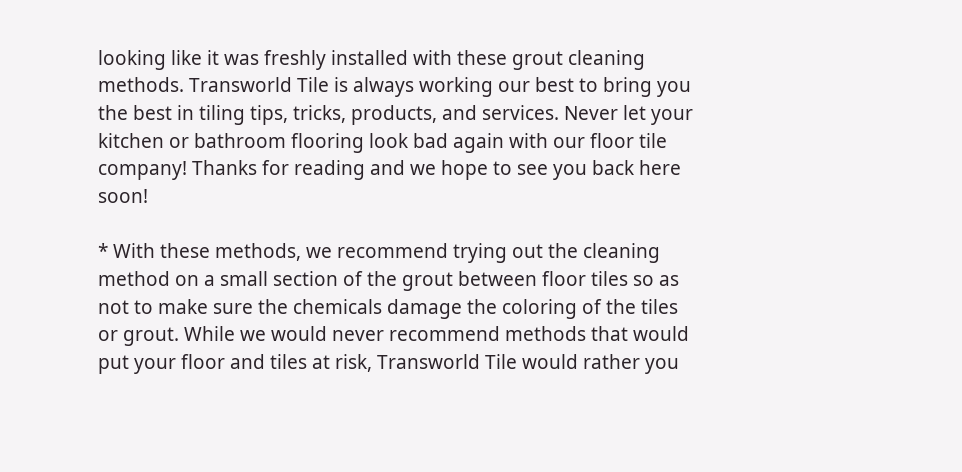looking like it was freshly installed with these grout cleaning methods. Transworld Tile is always working our best to bring you the best in tiling tips, tricks, products, and services. Never let your kitchen or bathroom flooring look bad again with our floor tile company! Thanks for reading and we hope to see you back here soon!

* With these methods, we recommend trying out the cleaning method on a small section of the grout between floor tiles so as not to make sure the chemicals damage the coloring of the tiles or grout. While we would never recommend methods that would put your floor and tiles at risk, Transworld Tile would rather you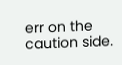err on the caution side.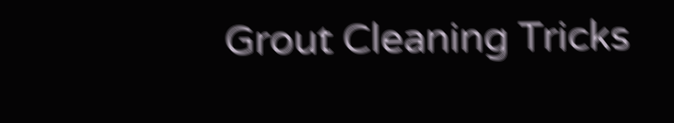Grout Cleaning Tricks